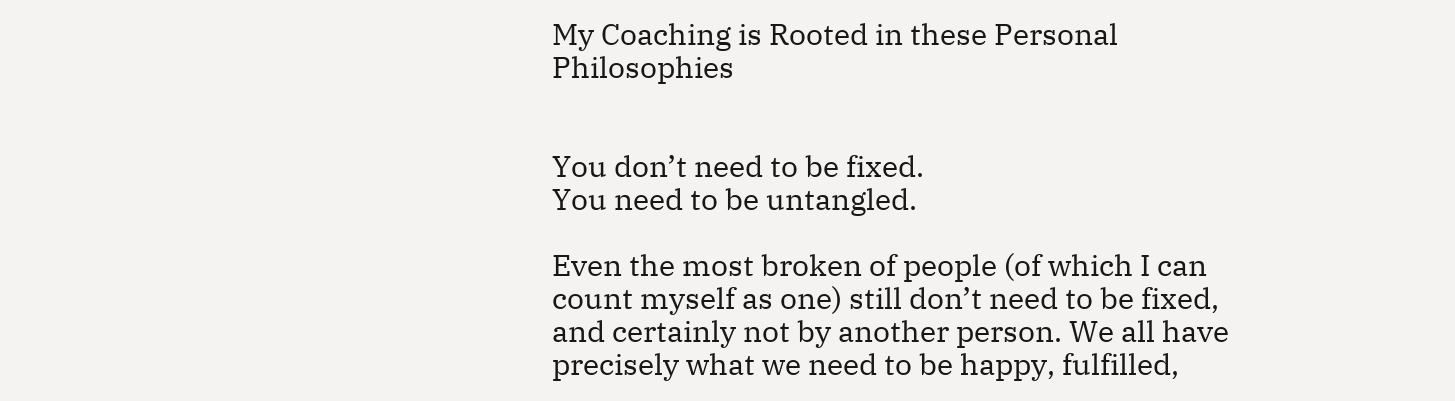My Coaching is Rooted in these Personal Philosophies


You don’t need to be fixed.
You need to be untangled.

Even the most broken of people (of which I can count myself as one) still don’t need to be fixed, and certainly not by another person. We all have precisely what we need to be happy, fulfilled,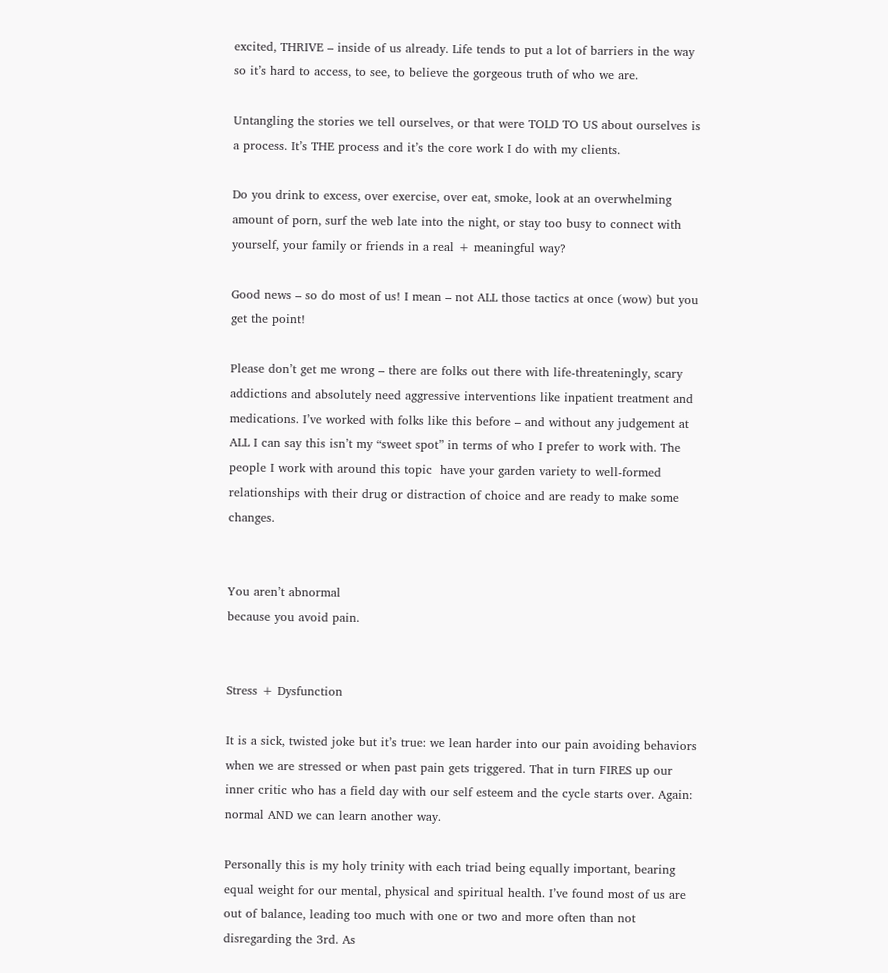excited, THRIVE – inside of us already. Life tends to put a lot of barriers in the way so it’s hard to access, to see, to believe the gorgeous truth of who we are.

Untangling the stories we tell ourselves, or that were TOLD TO US about ourselves is a process. It’s THE process and it’s the core work I do with my clients.

Do you drink to excess, over exercise, over eat, smoke, look at an overwhelming amount of porn, surf the web late into the night, or stay too busy to connect with yourself, your family or friends in a real + meaningful way?

Good news – so do most of us! I mean – not ALL those tactics at once (wow) but you get the point!

Please don’t get me wrong – there are folks out there with life-threateningly, scary addictions and absolutely need aggressive interventions like inpatient treatment and medications. I’ve worked with folks like this before – and without any judgement at ALL I can say this isn’t my “sweet spot” in terms of who I prefer to work with. The people I work with around this topic  have your garden variety to well-formed relationships with their drug or distraction of choice and are ready to make some changes.


You aren’t abnormal
because you avoid pain.


Stress + Dysfunction

It is a sick, twisted joke but it’s true: we lean harder into our pain avoiding behaviors when we are stressed or when past pain gets triggered. That in turn FIRES up our inner critic who has a field day with our self esteem and the cycle starts over. Again: normal AND we can learn another way.

Personally this is my holy trinity with each triad being equally important, bearing equal weight for our mental, physical and spiritual health. I’ve found most of us are out of balance, leading too much with one or two and more often than not disregarding the 3rd. As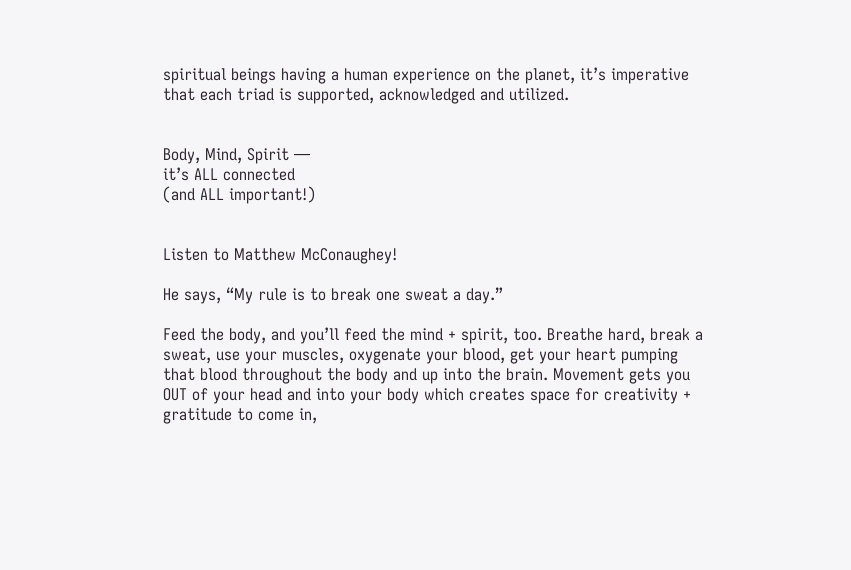spiritual beings having a human experience on the planet, it’s imperative that each triad is supported, acknowledged and utilized.


Body, Mind, Spirit —
it’s ALL connected
(and ALL important!)


Listen to Matthew McConaughey!

He says, “My rule is to break one sweat a day.”

Feed the body, and you’ll feed the mind + spirit, too. Breathe hard, break a sweat, use your muscles, oxygenate your blood, get your heart pumping that blood throughout the body and up into the brain. Movement gets you OUT of your head and into your body which creates space for creativity + gratitude to come in,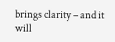brings clarity – and it will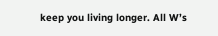keep you living longer. All W’s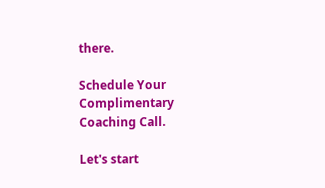there.

Schedule Your Complimentary Coaching Call.

Let's start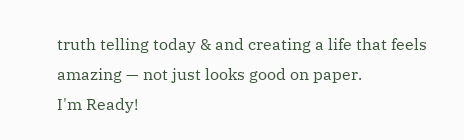truth telling today & and creating a life that feels amazing — not just looks good on paper.
I'm Ready!